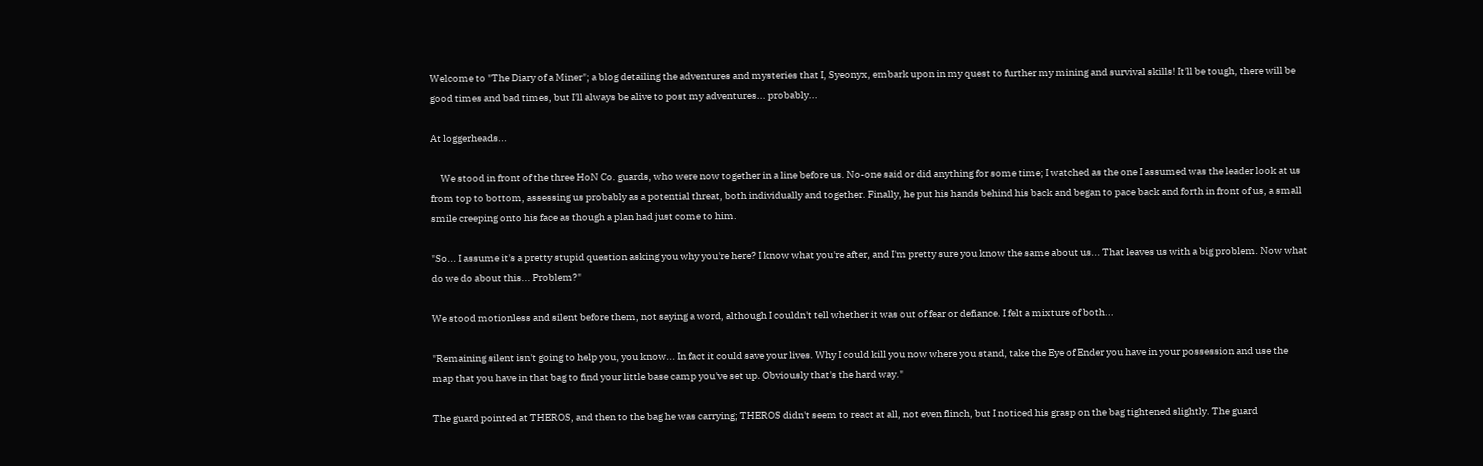Welcome to "The Diary of a Miner"; a blog detailing the adventures and mysteries that I, Syeonyx, embark upon in my quest to further my mining and survival skills! It'll be tough, there will be good times and bad times, but I'll always be alive to post my adventures... probably...

At loggerheads...

     We stood in front of the three HoN Co. guards, who were now together in a line before us. No-one said or did anything for some time; I watched as the one I assumed was the leader look at us from top to bottom, assessing us probably as a potential threat, both individually and together. Finally, he put his hands behind his back and began to pace back and forth in front of us, a small smile creeping onto his face as though a plan had just come to him.

"So... I assume it's a pretty stupid question asking you why you're here? I know what you're after, and I'm pretty sure you know the same about us... That leaves us with a big problem. Now what do we do about this... Problem?"

We stood motionless and silent before them, not saying a word, although I couldn't tell whether it was out of fear or defiance. I felt a mixture of both...

"Remaining silent isn't going to help you, you know... In fact it could save your lives. Why I could kill you now where you stand, take the Eye of Ender you have in your possession and use the map that you have in that bag to find your little base camp you've set up. Obviously that's the hard way."

The guard pointed at THEROS, and then to the bag he was carrying; THEROS didn't seem to react at all, not even flinch, but I noticed his grasp on the bag tightened slightly. The guard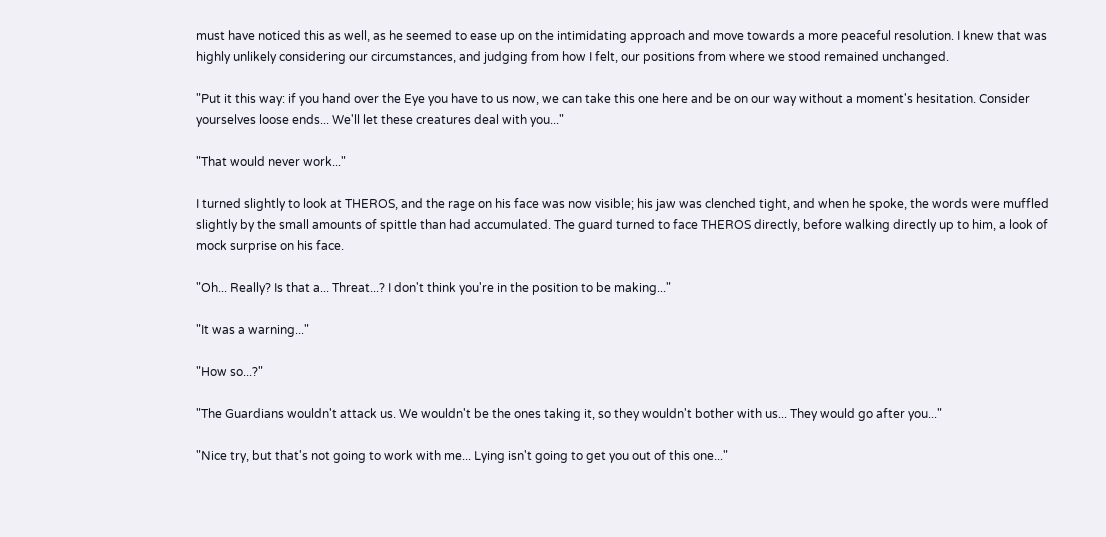must have noticed this as well, as he seemed to ease up on the intimidating approach and move towards a more peaceful resolution. I knew that was highly unlikely considering our circumstances, and judging from how I felt, our positions from where we stood remained unchanged.

"Put it this way: if you hand over the Eye you have to us now, we can take this one here and be on our way without a moment's hesitation. Consider yourselves loose ends... We'll let these creatures deal with you..."

"That would never work..."

I turned slightly to look at THEROS, and the rage on his face was now visible; his jaw was clenched tight, and when he spoke, the words were muffled slightly by the small amounts of spittle than had accumulated. The guard turned to face THEROS directly, before walking directly up to him, a look of mock surprise on his face.

"Oh... Really? Is that a... Threat...? I don't think you're in the position to be making..."

"It was a warning..."

"How so...?"

"The Guardians wouldn't attack us. We wouldn't be the ones taking it, so they wouldn't bother with us... They would go after you..."

"Nice try, but that's not going to work with me... Lying isn't going to get you out of this one..."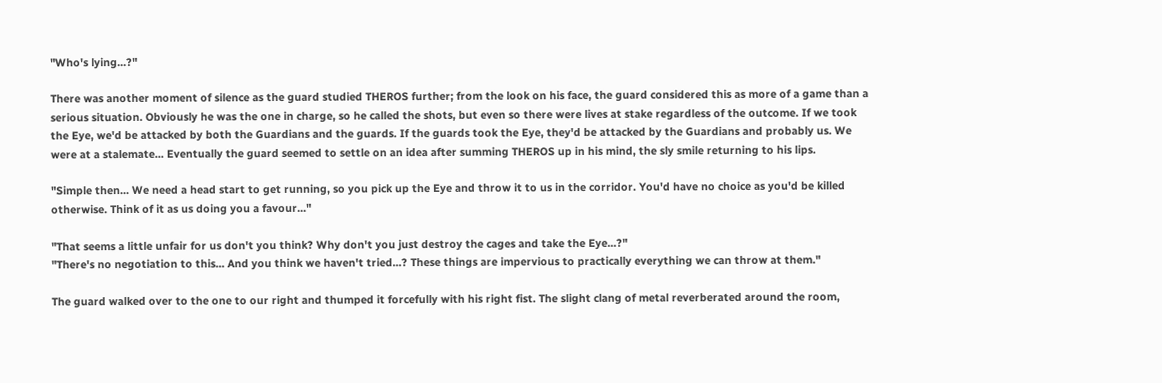"Who's lying...?"

There was another moment of silence as the guard studied THEROS further; from the look on his face, the guard considered this as more of a game than a serious situation. Obviously he was the one in charge, so he called the shots, but even so there were lives at stake regardless of the outcome. If we took the Eye, we'd be attacked by both the Guardians and the guards. If the guards took the Eye, they'd be attacked by the Guardians and probably us. We were at a stalemate... Eventually the guard seemed to settle on an idea after summing THEROS up in his mind, the sly smile returning to his lips.

"Simple then... We need a head start to get running, so you pick up the Eye and throw it to us in the corridor. You'd have no choice as you'd be killed otherwise. Think of it as us doing you a favour..."

"That seems a little unfair for us don't you think? Why don't you just destroy the cages and take the Eye...?"
"There's no negotiation to this... And you think we haven't tried...? These things are impervious to practically everything we can throw at them."

The guard walked over to the one to our right and thumped it forcefully with his right fist. The slight clang of metal reverberated around the room,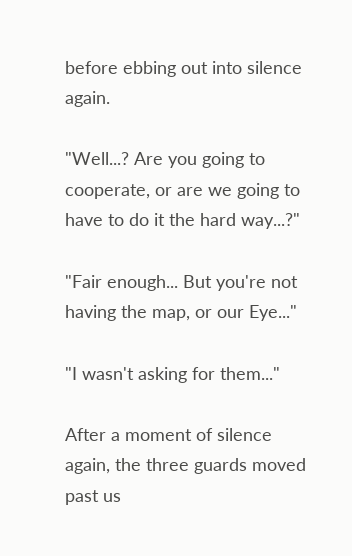before ebbing out into silence again.

"Well...? Are you going to cooperate, or are we going to have to do it the hard way...?"

"Fair enough... But you're not having the map, or our Eye..."

"I wasn't asking for them..."

After a moment of silence again, the three guards moved past us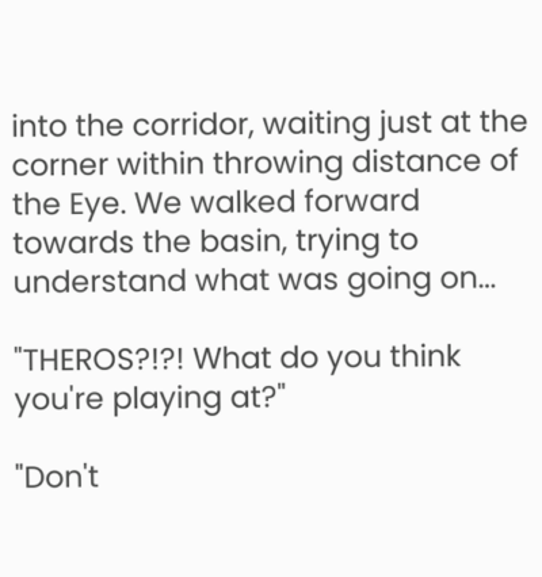into the corridor, waiting just at the corner within throwing distance of the Eye. We walked forward towards the basin, trying to understand what was going on...

"THEROS?!?! What do you think you're playing at?"

"Don't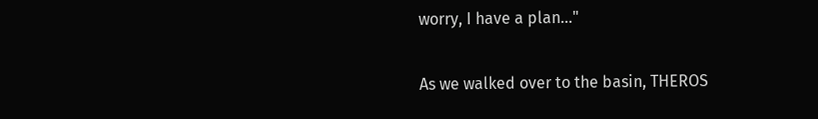worry, I have a plan..."

As we walked over to the basin, THEROS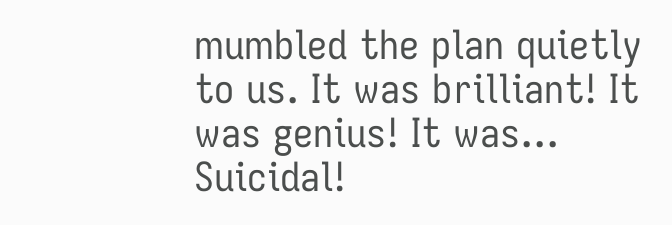mumbled the plan quietly to us. It was brilliant! It was genius! It was... Suicidal!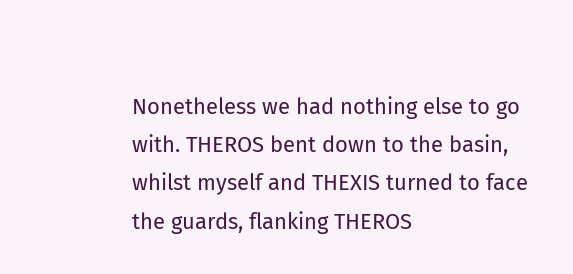Nonetheless we had nothing else to go with. THEROS bent down to the basin, whilst myself and THEXIS turned to face the guards, flanking THEROS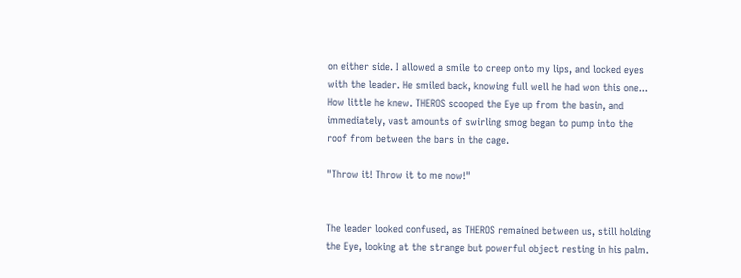on either side. I allowed a smile to creep onto my lips, and locked eyes with the leader. He smiled back, knowing full well he had won this one... How little he knew. THEROS scooped the Eye up from the basin, and immediately, vast amounts of swirling smog began to pump into the roof from between the bars in the cage.

"Throw it! Throw it to me now!"


The leader looked confused, as THEROS remained between us, still holding the Eye, looking at the strange but powerful object resting in his palm.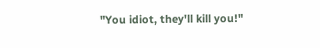"You idiot, they'll kill you!"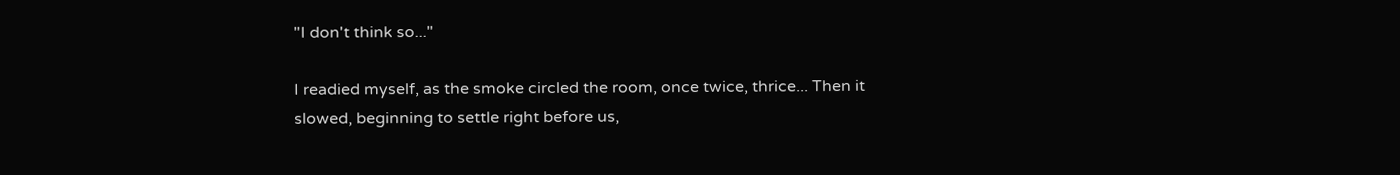"I don't think so..."

I readied myself, as the smoke circled the room, once twice, thrice... Then it slowed, beginning to settle right before us,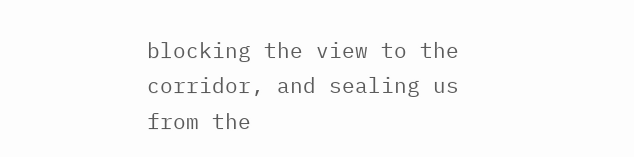blocking the view to the corridor, and sealing us from the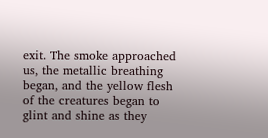exit. The smoke approached us, the metallic breathing began, and the yellow flesh of the creatures began to glint and shine as they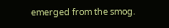emerged from the smog.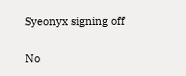Syeonyx signing off

No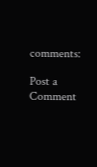comments:

Post a Comment